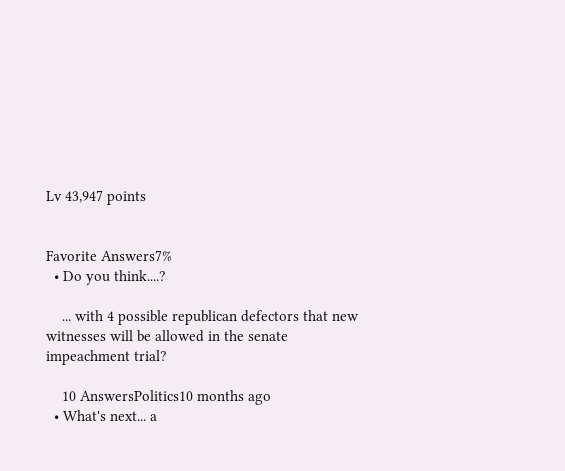Lv 43,947 points


Favorite Answers7%
  • Do you think....?

    ... with 4 possible republican defectors that new witnesses will be allowed in the senate impeachment trial?

    10 AnswersPolitics10 months ago
  • What's next... a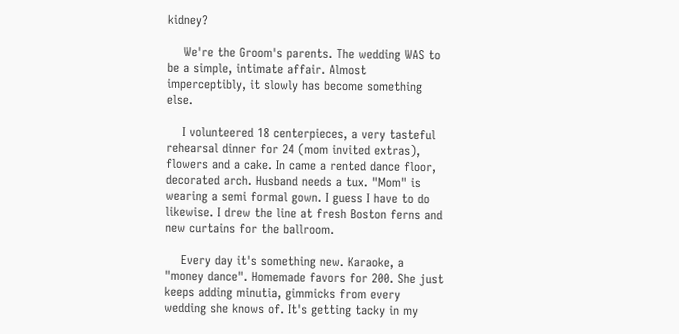kidney?

    We're the Groom's parents. The wedding WAS to be a simple, intimate affair. Almost imperceptibly, it slowly has become something else.

    I volunteered 18 centerpieces, a very tasteful rehearsal dinner for 24 (mom invited extras), flowers and a cake. In came a rented dance floor, decorated arch. Husband needs a tux. "Mom" is wearing a semi formal gown. I guess I have to do likewise. I drew the line at fresh Boston ferns and new curtains for the ballroom.

    Every day it's something new. Karaoke, a "money dance". Homemade favors for 200. She just keeps adding minutia, gimmicks from every wedding she knows of. It's getting tacky in my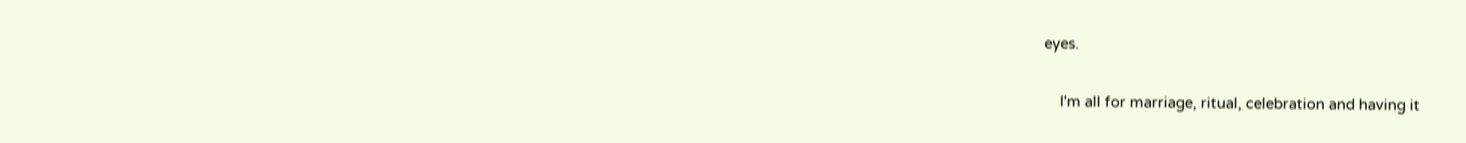eyes.

    I'm all for marriage, ritual, celebration and having it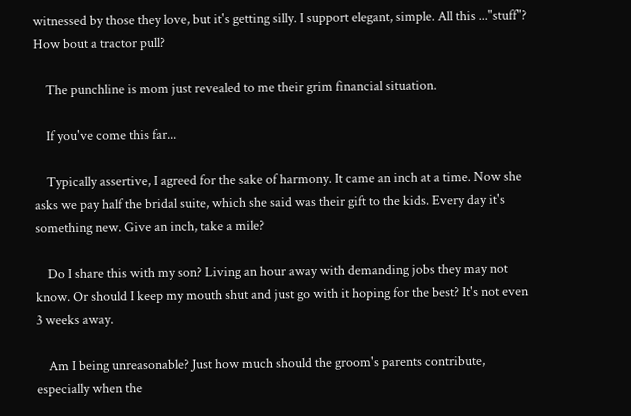witnessed by those they love, but it's getting silly. I support elegant, simple. All this ..."stuff"? How bout a tractor pull?

    The punchline is mom just revealed to me their grim financial situation.

    If you've come this far...

    Typically assertive, I agreed for the sake of harmony. It came an inch at a time. Now she asks we pay half the bridal suite, which she said was their gift to the kids. Every day it's something new. Give an inch, take a mile?

    Do I share this with my son? Living an hour away with demanding jobs they may not know. Or should I keep my mouth shut and just go with it hoping for the best? It's not even 3 weeks away.

    Am I being unreasonable? Just how much should the groom's parents contribute, especially when the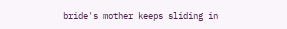bride's mother keeps sliding in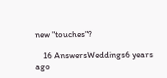new "touches"?

    16 AnswersWeddings6 years ago